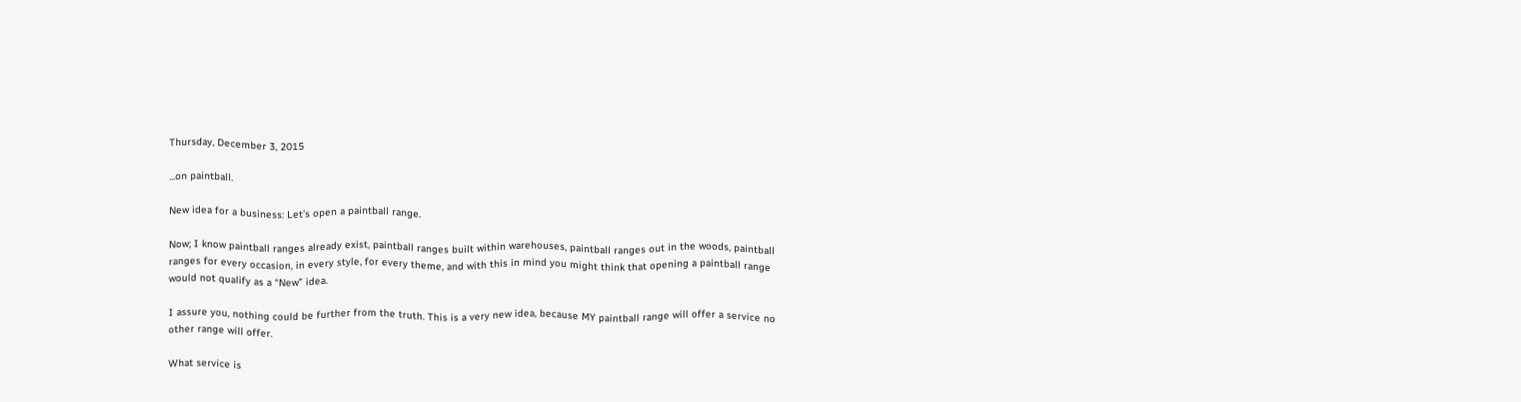Thursday, December 3, 2015

...on paintball.

New idea for a business: Let’s open a paintball range.

Now; I know paintball ranges already exist, paintball ranges built within warehouses, paintball ranges out in the woods, paintball ranges for every occasion, in every style, for every theme, and with this in mind you might think that opening a paintball range would not qualify as a “New” idea.

I assure you, nothing could be further from the truth. This is a very new idea, because MY paintball range will offer a service no other range will offer.

What service is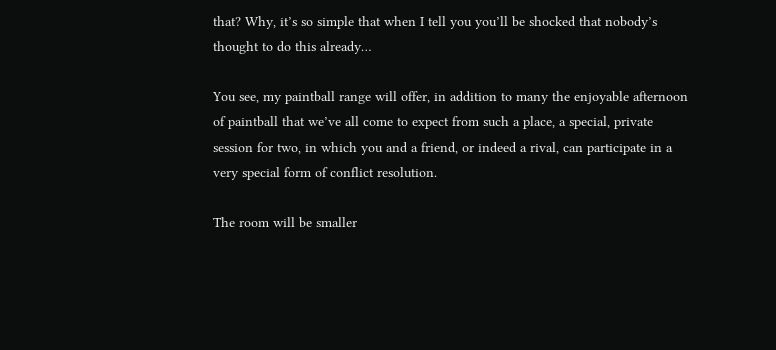that? Why, it’s so simple that when I tell you you’ll be shocked that nobody’s thought to do this already…

You see, my paintball range will offer, in addition to many the enjoyable afternoon of paintball that we’ve all come to expect from such a place, a special, private session for two, in which you and a friend, or indeed a rival, can participate in a very special form of conflict resolution.

The room will be smaller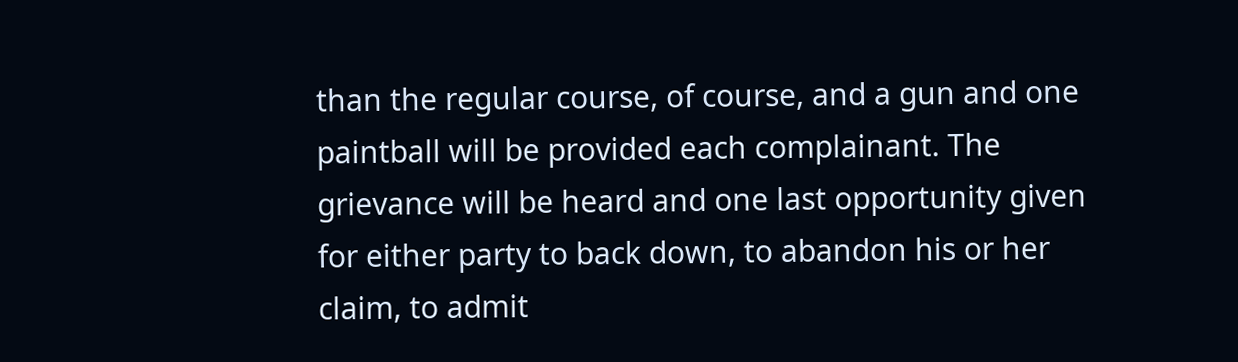than the regular course, of course, and a gun and one paintball will be provided each complainant. The grievance will be heard and one last opportunity given for either party to back down, to abandon his or her claim, to admit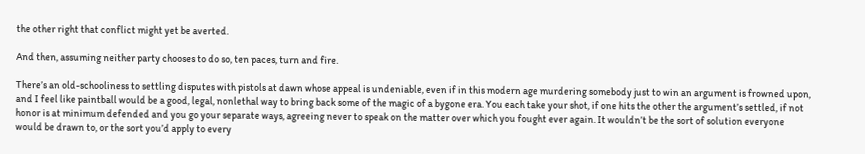the other right that conflict might yet be averted.

And then, assuming neither party chooses to do so, ten paces, turn and fire.

There’s an old-schooliness to settling disputes with pistols at dawn whose appeal is undeniable, even if in this modern age murdering somebody just to win an argument is frowned upon, and I feel like paintball would be a good, legal, nonlethal way to bring back some of the magic of a bygone era. You each take your shot, if one hits the other the argument’s settled, if not honor is at minimum defended and you go your separate ways, agreeing never to speak on the matter over which you fought ever again. It wouldn’t be the sort of solution everyone would be drawn to, or the sort you’d apply to every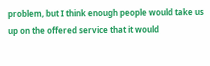problem, but I think enough people would take us up on the offered service that it would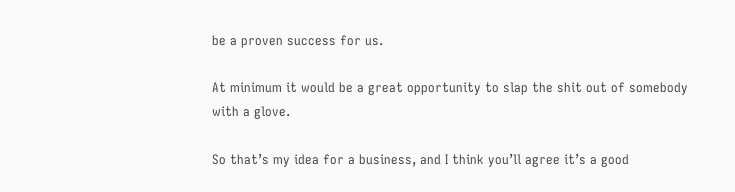be a proven success for us.

At minimum it would be a great opportunity to slap the shit out of somebody with a glove.

So that’s my idea for a business, and I think you’ll agree it’s a good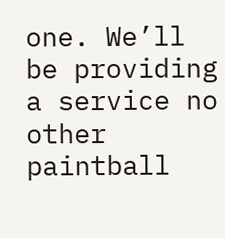one. We’ll be providing a service no other paintball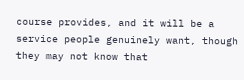course provides, and it will be a service people genuinely want, though they may not know that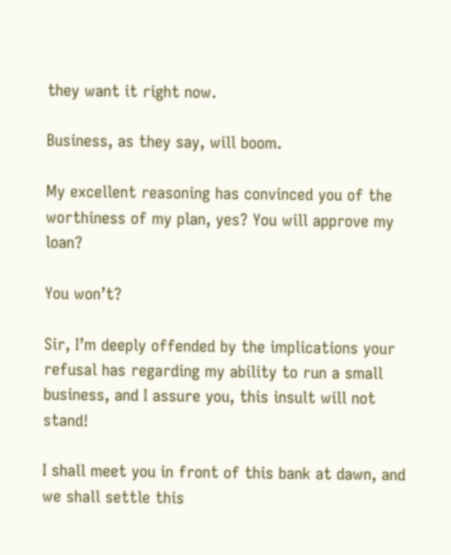they want it right now.

Business, as they say, will boom.

My excellent reasoning has convinced you of the worthiness of my plan, yes? You will approve my loan?

You won’t?

Sir, I’m deeply offended by the implications your refusal has regarding my ability to run a small business, and I assure you, this insult will not stand!

I shall meet you in front of this bank at dawn, and we shall settle this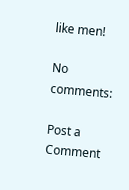like men!

No comments:

Post a Comment